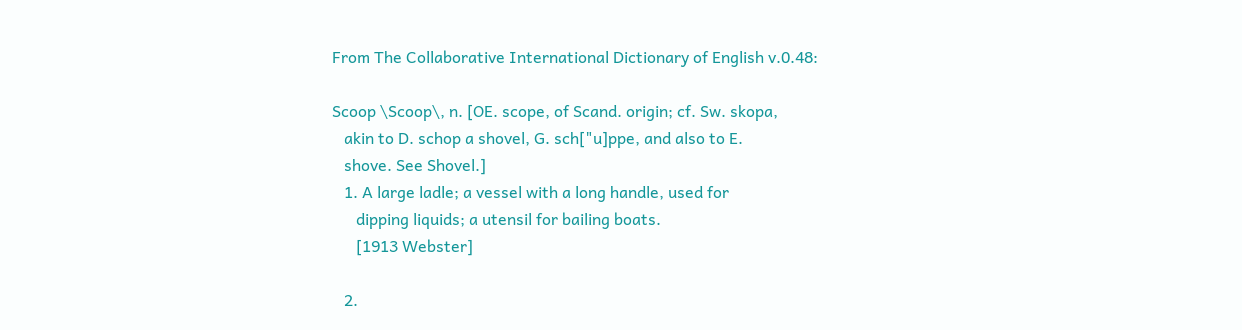From The Collaborative International Dictionary of English v.0.48:

Scoop \Scoop\, n. [OE. scope, of Scand. origin; cf. Sw. skopa,
   akin to D. schop a shovel, G. sch["u]ppe, and also to E.
   shove. See Shovel.]
   1. A large ladle; a vessel with a long handle, used for
      dipping liquids; a utensil for bailing boats.
      [1913 Webster]

   2.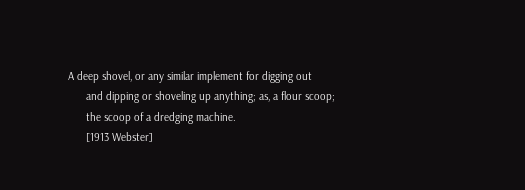A deep shovel, or any similar implement for digging out
      and dipping or shoveling up anything; as, a flour scoop;
      the scoop of a dredging machine.
      [1913 Webster]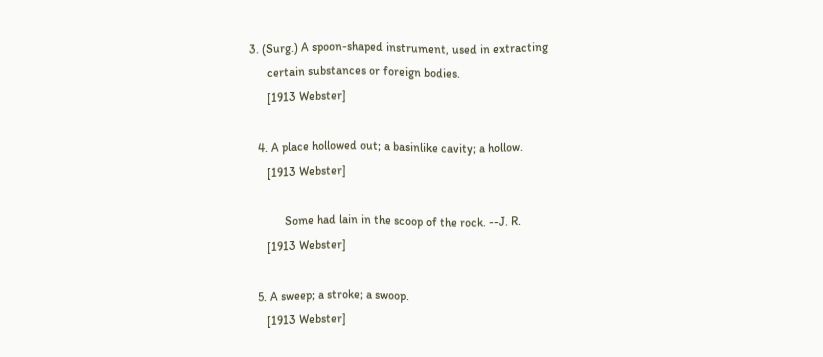3. (Surg.) A spoon-shaped instrument, used in extracting
      certain substances or foreign bodies.
      [1913 Webster]

   4. A place hollowed out; a basinlike cavity; a hollow.
      [1913 Webster]

            Some had lain in the scoop of the rock. --J. R.
      [1913 Webster]

   5. A sweep; a stroke; a swoop.
      [1913 Webster]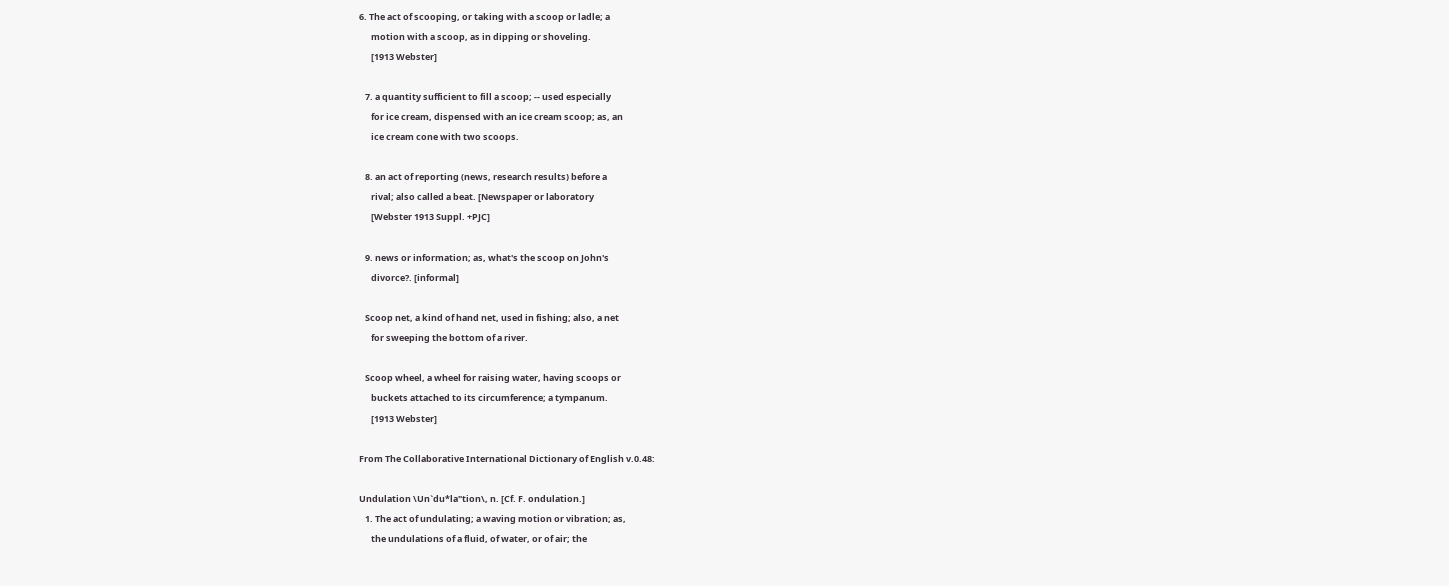6. The act of scooping, or taking with a scoop or ladle; a
      motion with a scoop, as in dipping or shoveling.
      [1913 Webster]

   7. a quantity sufficient to fill a scoop; -- used especially
      for ice cream, dispensed with an ice cream scoop; as, an
      ice cream cone with two scoops.

   8. an act of reporting (news, research results) before a
      rival; also called a beat. [Newspaper or laboratory
      [Webster 1913 Suppl. +PJC]

   9. news or information; as, what's the scoop on John's
      divorce?. [informal]

   Scoop net, a kind of hand net, used in fishing; also, a net
      for sweeping the bottom of a river.

   Scoop wheel, a wheel for raising water, having scoops or
      buckets attached to its circumference; a tympanum.
      [1913 Webster]

From The Collaborative International Dictionary of English v.0.48:

Undulation \Un`du*la"tion\, n. [Cf. F. ondulation.]
   1. The act of undulating; a waving motion or vibration; as,
      the undulations of a fluid, of water, or of air; the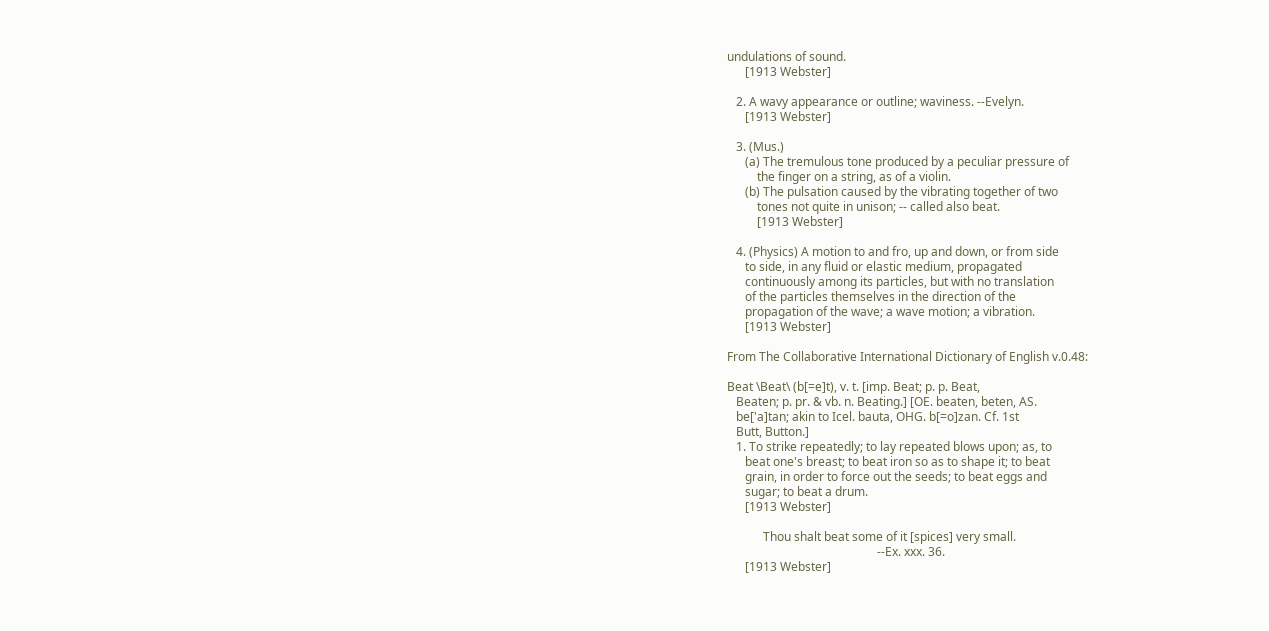undulations of sound.
      [1913 Webster]

   2. A wavy appearance or outline; waviness. --Evelyn.
      [1913 Webster]

   3. (Mus.)
      (a) The tremulous tone produced by a peculiar pressure of
          the finger on a string, as of a violin.
      (b) The pulsation caused by the vibrating together of two
          tones not quite in unison; -- called also beat.
          [1913 Webster]

   4. (Physics) A motion to and fro, up and down, or from side
      to side, in any fluid or elastic medium, propagated
      continuously among its particles, but with no translation
      of the particles themselves in the direction of the
      propagation of the wave; a wave motion; a vibration.
      [1913 Webster]

From The Collaborative International Dictionary of English v.0.48:

Beat \Beat\ (b[=e]t), v. t. [imp. Beat; p. p. Beat,
   Beaten; p. pr. & vb. n. Beating.] [OE. beaten, beten, AS.
   be['a]tan; akin to Icel. bauta, OHG. b[=o]zan. Cf. 1st
   Butt, Button.]
   1. To strike repeatedly; to lay repeated blows upon; as, to
      beat one's breast; to beat iron so as to shape it; to beat
      grain, in order to force out the seeds; to beat eggs and
      sugar; to beat a drum.
      [1913 Webster]

            Thou shalt beat some of it [spices] very small.
                                                  --Ex. xxx. 36.
      [1913 Webster]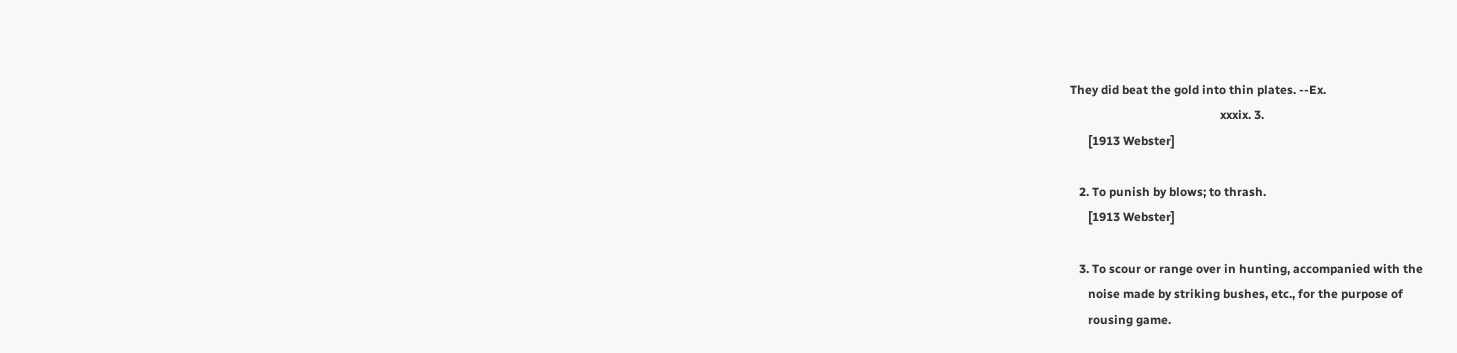They did beat the gold into thin plates. --Ex.
                                                  xxxix. 3.
      [1913 Webster]

   2. To punish by blows; to thrash.
      [1913 Webster]

   3. To scour or range over in hunting, accompanied with the
      noise made by striking bushes, etc., for the purpose of
      rousing game.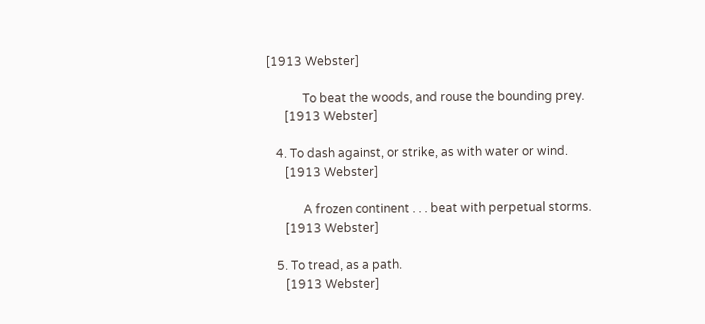[1913 Webster]

            To beat the woods, and rouse the bounding prey.
      [1913 Webster]

   4. To dash against, or strike, as with water or wind.
      [1913 Webster]

            A frozen continent . . . beat with perpetual storms.
      [1913 Webster]

   5. To tread, as a path.
      [1913 Webster]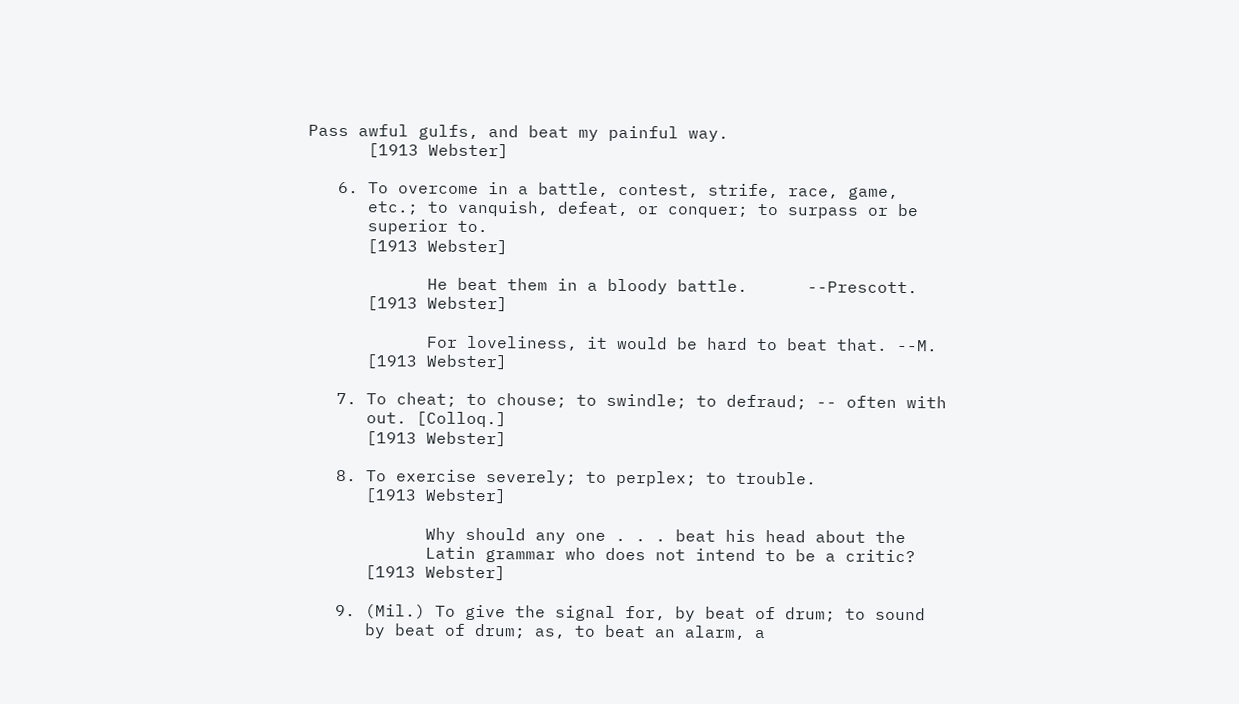Pass awful gulfs, and beat my painful way.
      [1913 Webster]

   6. To overcome in a battle, contest, strife, race, game,
      etc.; to vanquish, defeat, or conquer; to surpass or be
      superior to.
      [1913 Webster]

            He beat them in a bloody battle.      --Prescott.
      [1913 Webster]

            For loveliness, it would be hard to beat that. --M.
      [1913 Webster]

   7. To cheat; to chouse; to swindle; to defraud; -- often with
      out. [Colloq.]
      [1913 Webster]

   8. To exercise severely; to perplex; to trouble.
      [1913 Webster]

            Why should any one . . . beat his head about the
            Latin grammar who does not intend to be a critic?
      [1913 Webster]

   9. (Mil.) To give the signal for, by beat of drum; to sound
      by beat of drum; as, to beat an alarm, a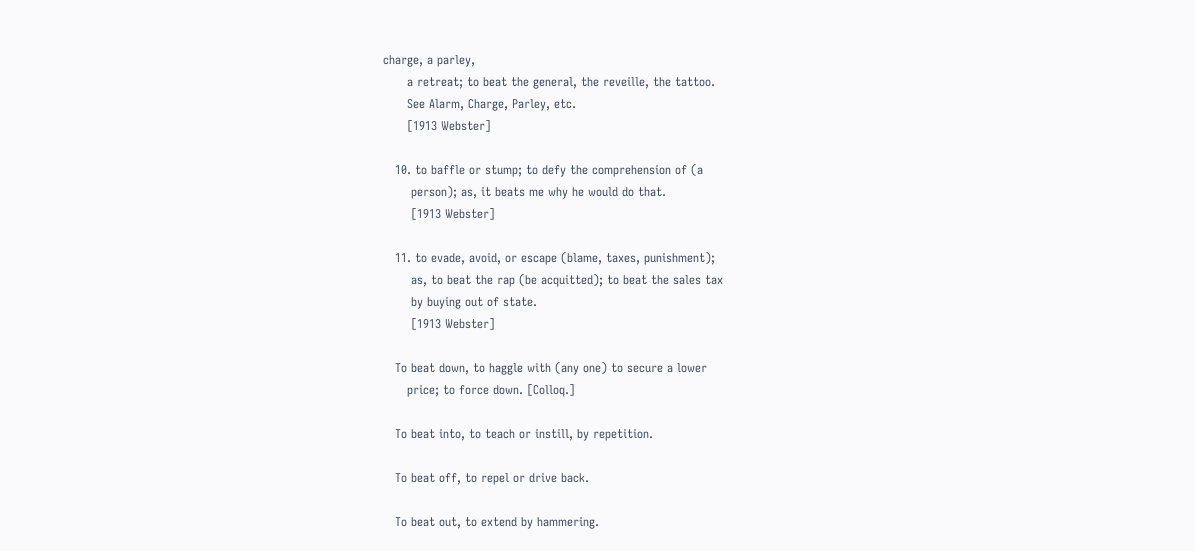charge, a parley,
      a retreat; to beat the general, the reveille, the tattoo.
      See Alarm, Charge, Parley, etc.
      [1913 Webster]

   10. to baffle or stump; to defy the comprehension of (a
       person); as, it beats me why he would do that.
       [1913 Webster]

   11. to evade, avoid, or escape (blame, taxes, punishment);
       as, to beat the rap (be acquitted); to beat the sales tax
       by buying out of state.
       [1913 Webster]

   To beat down, to haggle with (any one) to secure a lower
      price; to force down. [Colloq.]

   To beat into, to teach or instill, by repetition.

   To beat off, to repel or drive back.

   To beat out, to extend by hammering.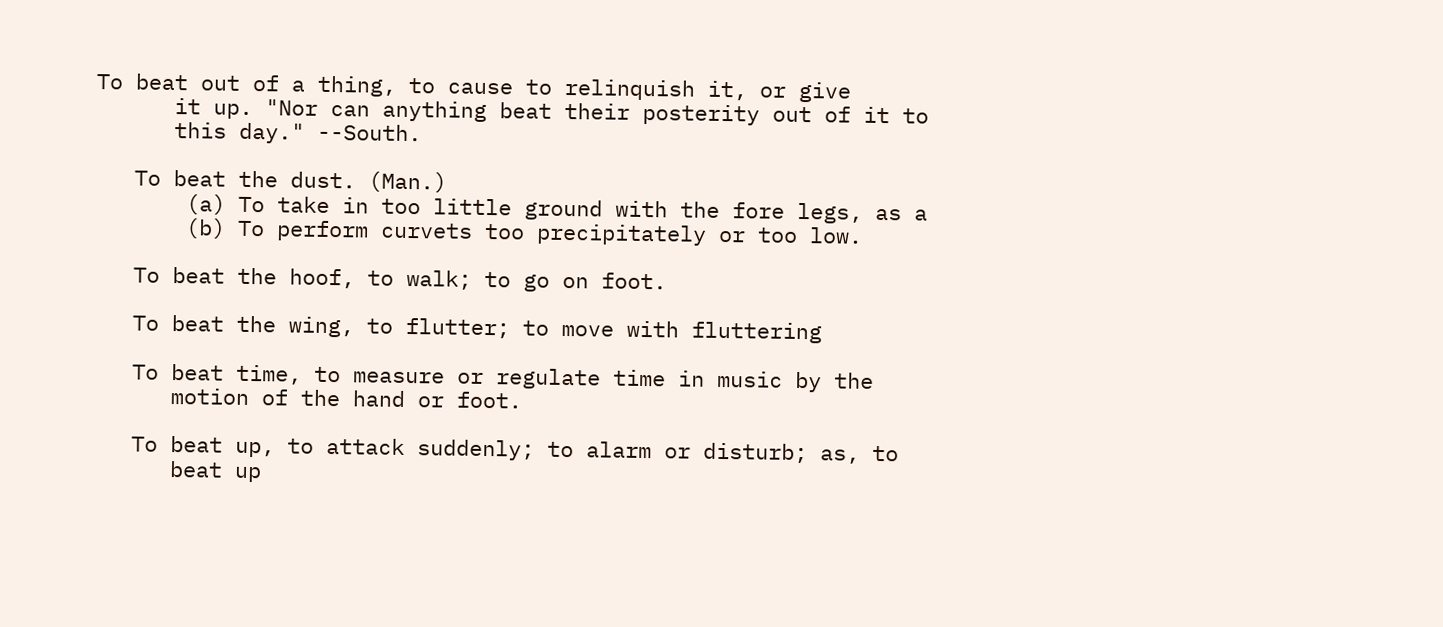To beat out of a thing, to cause to relinquish it, or give
      it up. "Nor can anything beat their posterity out of it to
      this day." --South.

   To beat the dust. (Man.)
       (a) To take in too little ground with the fore legs, as a
       (b) To perform curvets too precipitately or too low.

   To beat the hoof, to walk; to go on foot.

   To beat the wing, to flutter; to move with fluttering

   To beat time, to measure or regulate time in music by the
      motion of the hand or foot.

   To beat up, to attack suddenly; to alarm or disturb; as, to
      beat up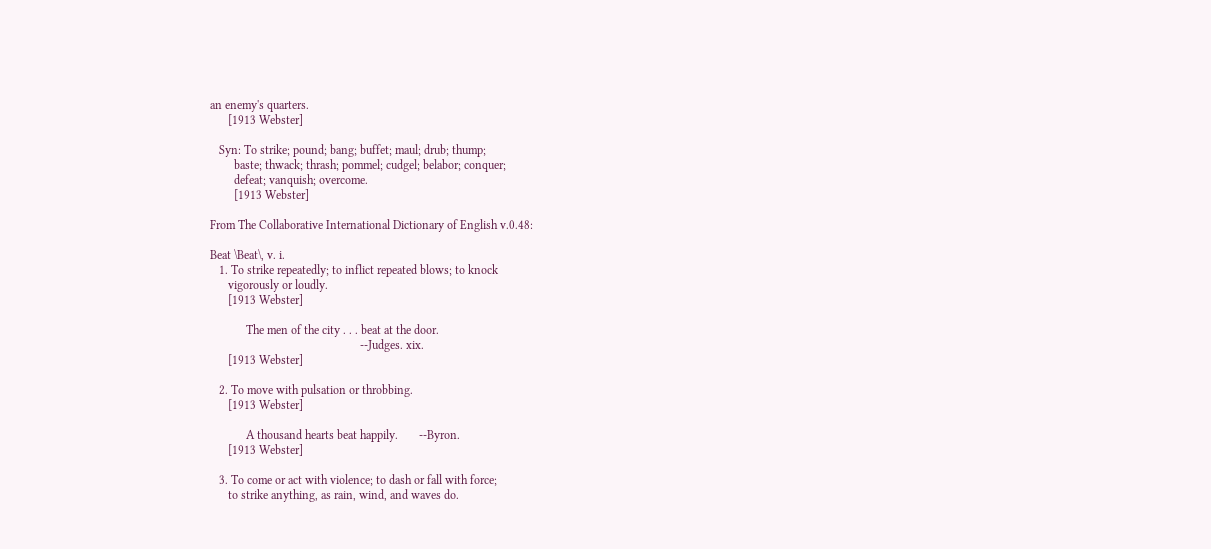an enemy's quarters.
      [1913 Webster]

   Syn: To strike; pound; bang; buffet; maul; drub; thump;
        baste; thwack; thrash; pommel; cudgel; belabor; conquer;
        defeat; vanquish; overcome.
        [1913 Webster]

From The Collaborative International Dictionary of English v.0.48:

Beat \Beat\, v. i.
   1. To strike repeatedly; to inflict repeated blows; to knock
      vigorously or loudly.
      [1913 Webster]

            The men of the city . . . beat at the door.
                                                  --Judges. xix.
      [1913 Webster]

   2. To move with pulsation or throbbing.
      [1913 Webster]

            A thousand hearts beat happily.       --Byron.
      [1913 Webster]

   3. To come or act with violence; to dash or fall with force;
      to strike anything, as rain, wind, and waves do.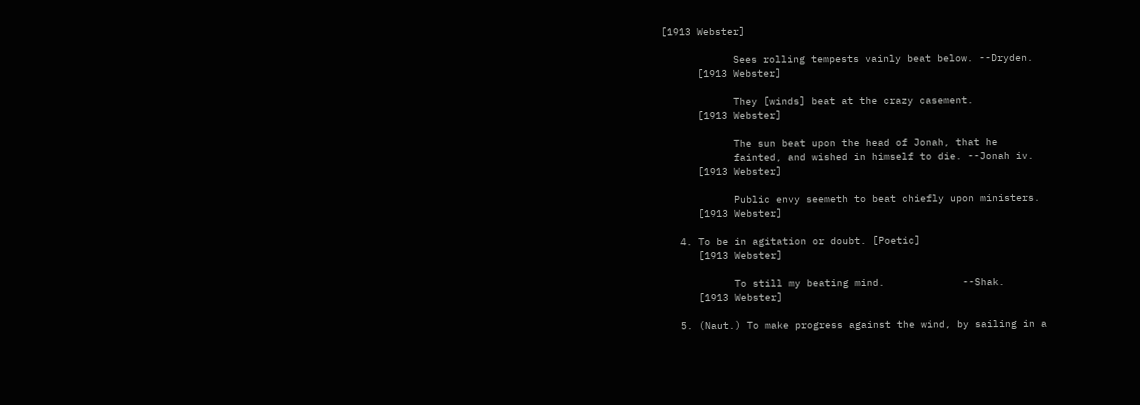[1913 Webster]

            Sees rolling tempests vainly beat below. --Dryden.
      [1913 Webster]

            They [winds] beat at the crazy casement.
      [1913 Webster]

            The sun beat upon the head of Jonah, that he
            fainted, and wished in himself to die. --Jonah iv.
      [1913 Webster]

            Public envy seemeth to beat chiefly upon ministers.
      [1913 Webster]

   4. To be in agitation or doubt. [Poetic]
      [1913 Webster]

            To still my beating mind.             --Shak.
      [1913 Webster]

   5. (Naut.) To make progress against the wind, by sailing in a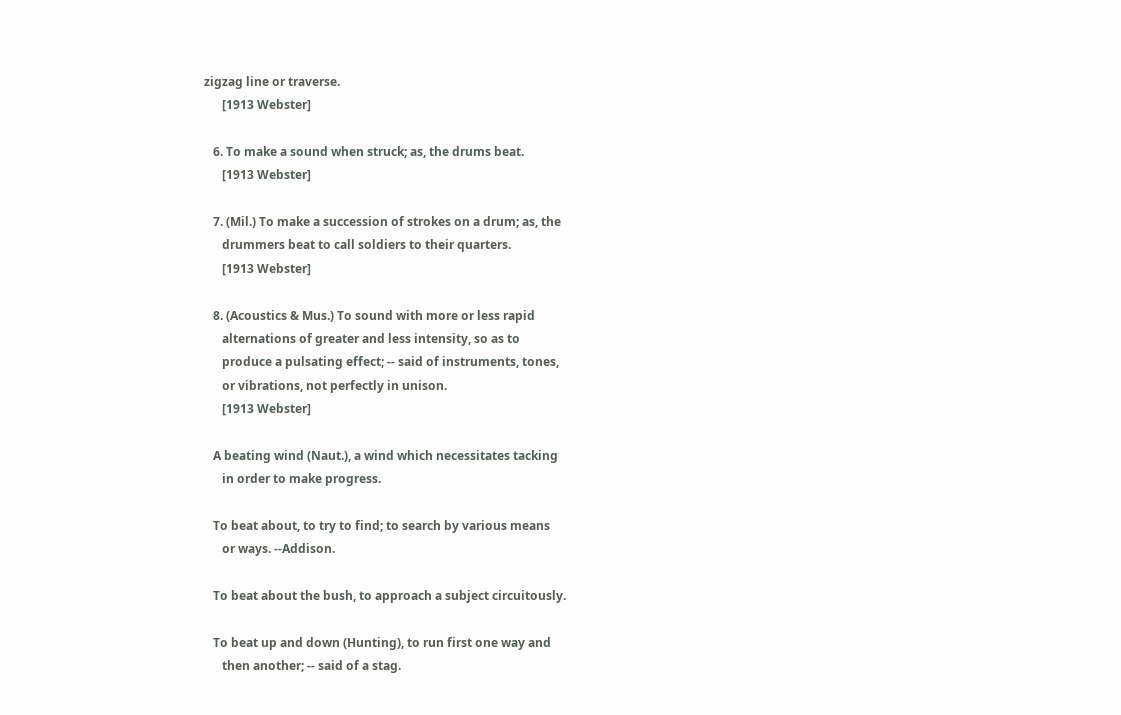zigzag line or traverse.
      [1913 Webster]

   6. To make a sound when struck; as, the drums beat.
      [1913 Webster]

   7. (Mil.) To make a succession of strokes on a drum; as, the
      drummers beat to call soldiers to their quarters.
      [1913 Webster]

   8. (Acoustics & Mus.) To sound with more or less rapid
      alternations of greater and less intensity, so as to
      produce a pulsating effect; -- said of instruments, tones,
      or vibrations, not perfectly in unison.
      [1913 Webster]

   A beating wind (Naut.), a wind which necessitates tacking
      in order to make progress.

   To beat about, to try to find; to search by various means
      or ways. --Addison.

   To beat about the bush, to approach a subject circuitously.

   To beat up and down (Hunting), to run first one way and
      then another; -- said of a stag.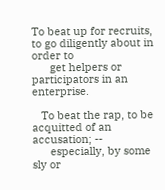To beat up for recruits, to go diligently about in order to
      get helpers or participators in an enterprise.

   To beat the rap, to be acquitted of an accusation; --
      especially, by some sly or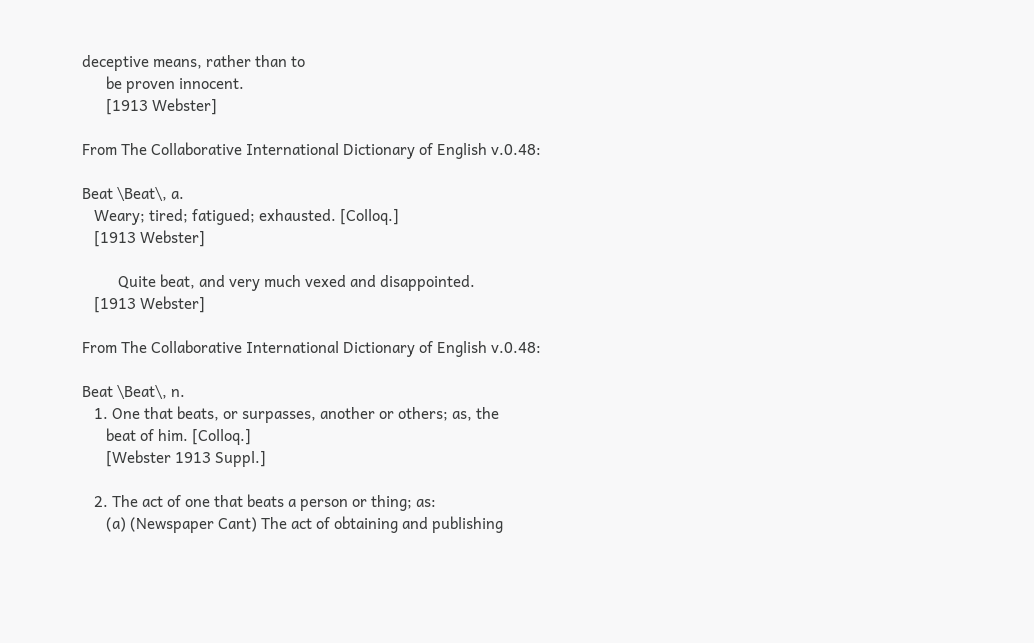deceptive means, rather than to
      be proven innocent.
      [1913 Webster]

From The Collaborative International Dictionary of English v.0.48:

Beat \Beat\, a.
   Weary; tired; fatigued; exhausted. [Colloq.]
   [1913 Webster]

         Quite beat, and very much vexed and disappointed.
   [1913 Webster]

From The Collaborative International Dictionary of English v.0.48:

Beat \Beat\, n.
   1. One that beats, or surpasses, another or others; as, the
      beat of him. [Colloq.]
      [Webster 1913 Suppl.]

   2. The act of one that beats a person or thing; as:
      (a) (Newspaper Cant) The act of obtaining and publishing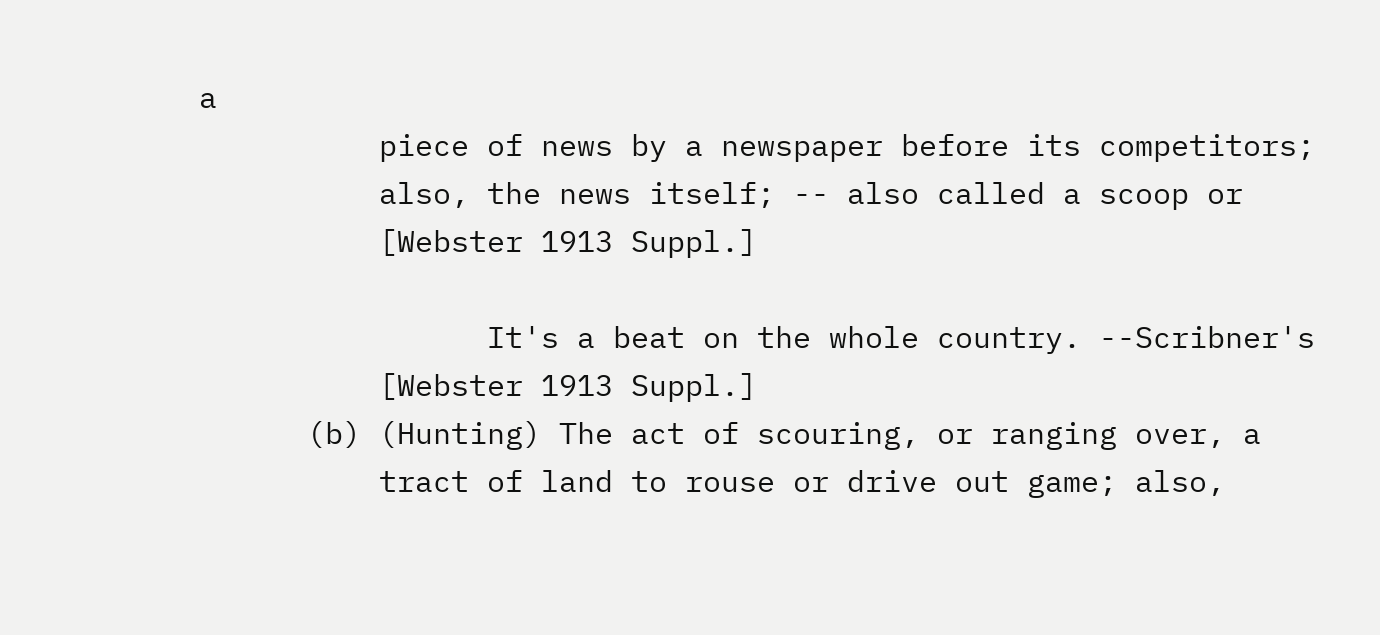a
          piece of news by a newspaper before its competitors;
          also, the news itself; -- also called a scoop or
          [Webster 1913 Suppl.]

                It's a beat on the whole country. --Scribner's
          [Webster 1913 Suppl.]
      (b) (Hunting) The act of scouring, or ranging over, a
          tract of land to rouse or drive out game; also,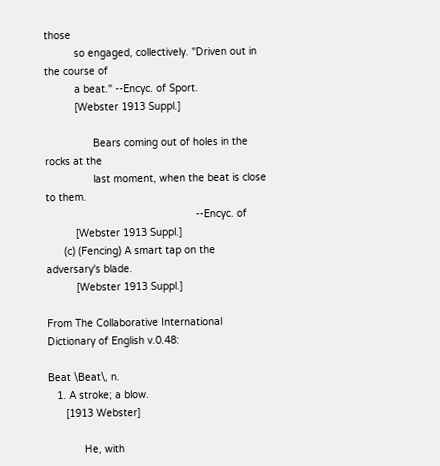those
          so engaged, collectively. "Driven out in the course of
          a beat." --Encyc. of Sport.
          [Webster 1913 Suppl.]

                Bears coming out of holes in the rocks at the
                last moment, when the beat is close to them.
                                                  --Encyc. of
          [Webster 1913 Suppl.]
      (c) (Fencing) A smart tap on the adversary's blade.
          [Webster 1913 Suppl.]

From The Collaborative International Dictionary of English v.0.48:

Beat \Beat\, n.
   1. A stroke; a blow.
      [1913 Webster]

            He, with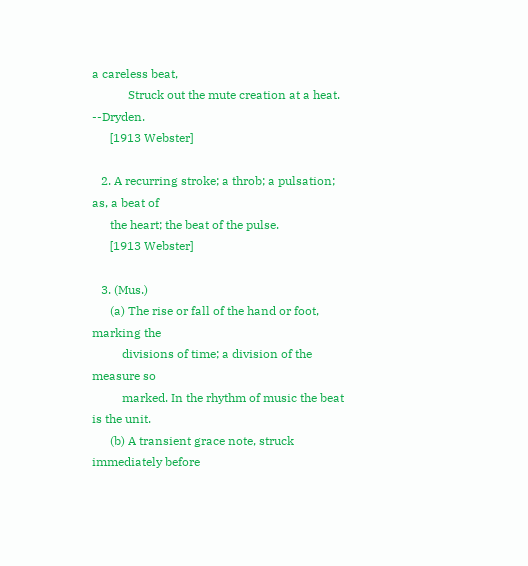a careless beat,
            Struck out the mute creation at a heat. --Dryden.
      [1913 Webster]

   2. A recurring stroke; a throb; a pulsation; as, a beat of
      the heart; the beat of the pulse.
      [1913 Webster]

   3. (Mus.)
      (a) The rise or fall of the hand or foot, marking the
          divisions of time; a division of the measure so
          marked. In the rhythm of music the beat is the unit.
      (b) A transient grace note, struck immediately before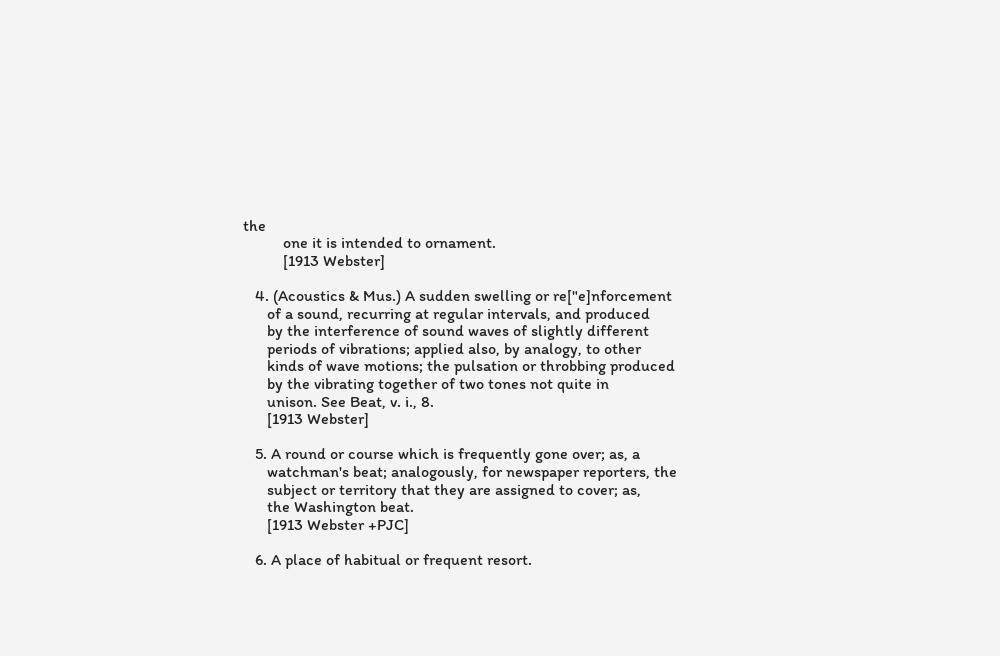the
          one it is intended to ornament.
          [1913 Webster]

   4. (Acoustics & Mus.) A sudden swelling or re["e]nforcement
      of a sound, recurring at regular intervals, and produced
      by the interference of sound waves of slightly different
      periods of vibrations; applied also, by analogy, to other
      kinds of wave motions; the pulsation or throbbing produced
      by the vibrating together of two tones not quite in
      unison. See Beat, v. i., 8.
      [1913 Webster]

   5. A round or course which is frequently gone over; as, a
      watchman's beat; analogously, for newspaper reporters, the
      subject or territory that they are assigned to cover; as,
      the Washington beat.
      [1913 Webster +PJC]

   6. A place of habitual or frequent resort.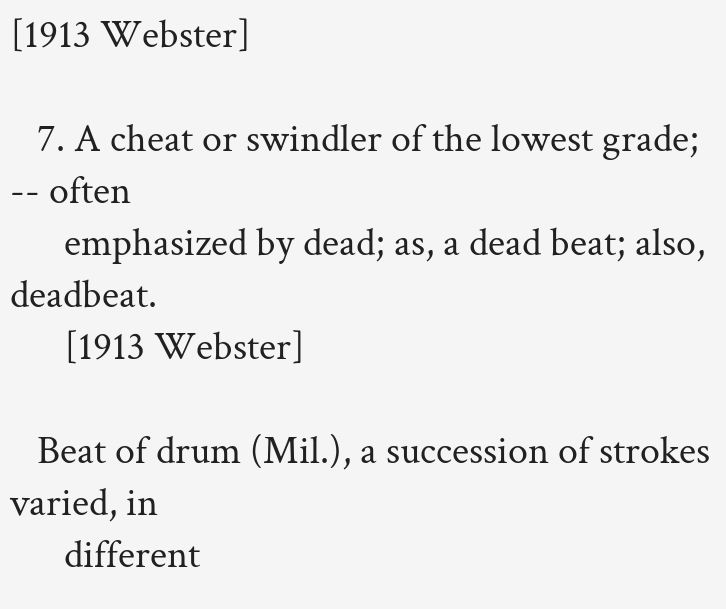[1913 Webster]

   7. A cheat or swindler of the lowest grade; -- often
      emphasized by dead; as, a dead beat; also, deadbeat.
      [1913 Webster]

   Beat of drum (Mil.), a succession of strokes varied, in
      different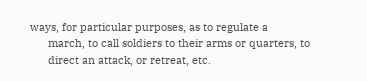ways, for particular purposes, as to regulate a
      march, to call soldiers to their arms or quarters, to
      direct an attack, or retreat, etc.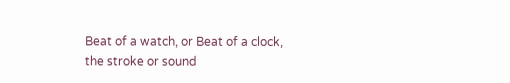Beat of a watch, or Beat of a clock, the stroke or sound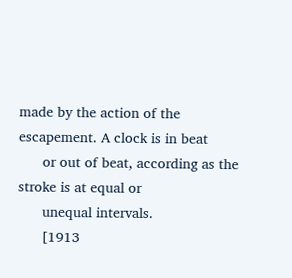made by the action of the escapement. A clock is in beat
      or out of beat, according as the stroke is at equal or
      unequal intervals.
      [1913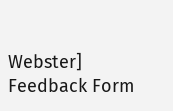Webster]
Feedback Form